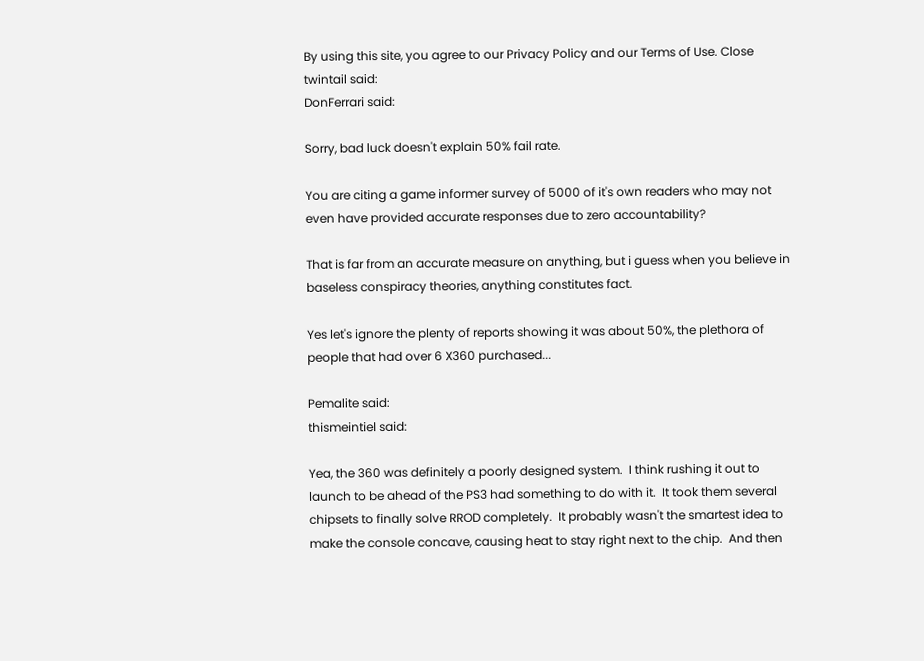By using this site, you agree to our Privacy Policy and our Terms of Use. Close
twintail said:
DonFerrari said:

Sorry, bad luck doesn't explain 50% fail rate.

You are citing a game informer survey of 5000 of it's own readers who may not even have provided accurate responses due to zero accountability?

That is far from an accurate measure on anything, but i guess when you believe in baseless conspiracy theories, anything constitutes fact.

Yes let's ignore the plenty of reports showing it was about 50%, the plethora of people that had over 6 X360 purchased...

Pemalite said:
thismeintiel said:

Yea, the 360 was definitely a poorly designed system.  I think rushing it out to launch to be ahead of the PS3 had something to do with it.  It took them several chipsets to finally solve RROD completely.  It probably wasn't the smartest idea to make the console concave, causing heat to stay right next to the chip.  And then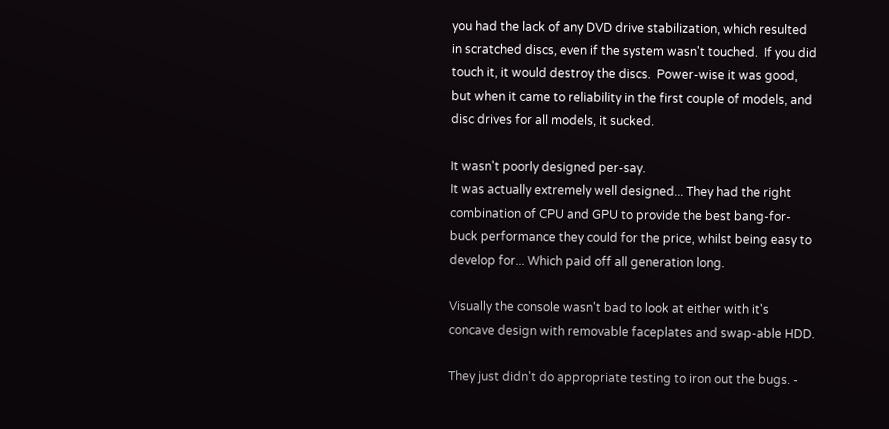you had the lack of any DVD drive stabilization, which resulted in scratched discs, even if the system wasn't touched.  If you did touch it, it would destroy the discs.  Power-wise it was good, but when it came to reliability in the first couple of models, and disc drives for all models, it sucked.

It wasn't poorly designed per-say.
It was actually extremely well designed... They had the right combination of CPU and GPU to provide the best bang-for-buck performance they could for the price, whilst being easy to develop for... Which paid off all generation long.

Visually the console wasn't bad to look at either with it's concave design with removable faceplates and swap-able HDD.

They just didn't do appropriate testing to iron out the bugs. -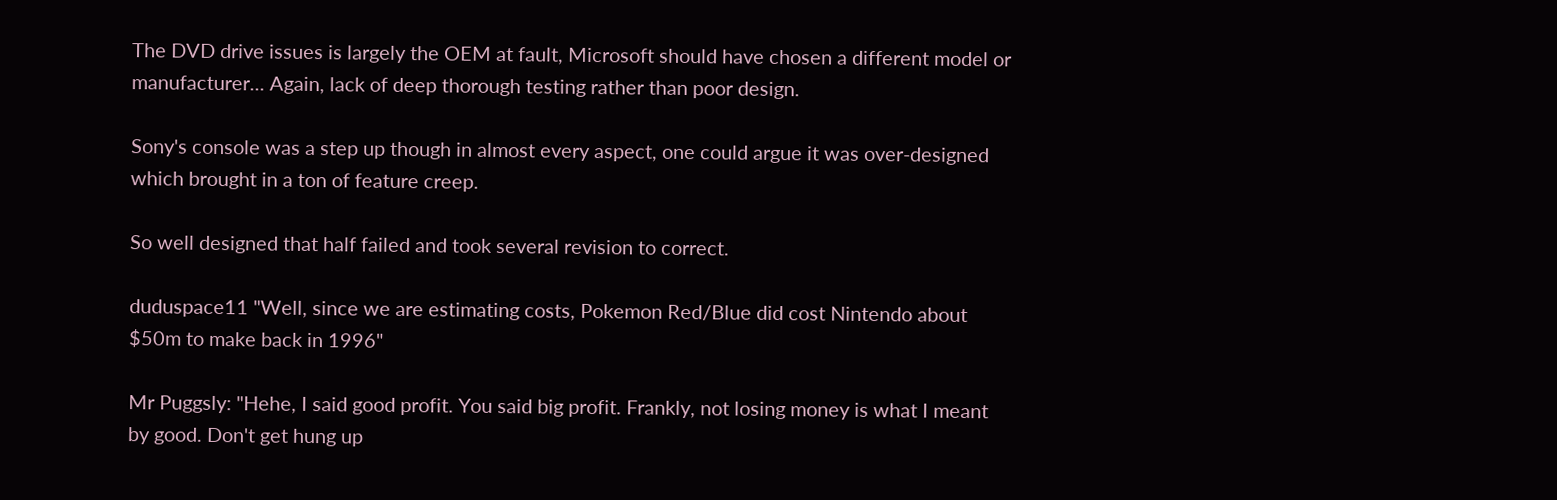The DVD drive issues is largely the OEM at fault, Microsoft should have chosen a different model or manufacturer... Again, lack of deep thorough testing rather than poor design.

Sony's console was a step up though in almost every aspect, one could argue it was over-designed which brought in a ton of feature creep.

So well designed that half failed and took several revision to correct.

duduspace11 "Well, since we are estimating costs, Pokemon Red/Blue did cost Nintendo about $50m to make back in 1996"

Mr Puggsly: "Hehe, I said good profit. You said big profit. Frankly, not losing money is what I meant by good. Don't get hung up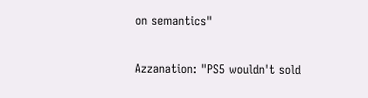on semantics"

Azzanation: "PS5 wouldn't sold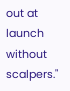out at launch without scalpers."